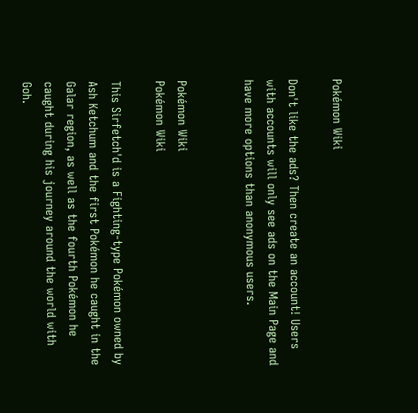Pokémon Wiki

Don't like the ads? Then create an account! Users with accounts will only see ads on the Main Page and have more options than anonymous users.


Pokémon Wiki
Pokémon Wiki

This Sirfetch'd is a Fighting-type Pokémon owned by Ash Ketchum and the first Pokémon he caught in the Galar region, as well as the fourth Pokémon he caught during his journey around the world with Goh.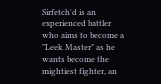Sirfetch'd is an experienced battler who aims to become a "Leek Master" as he wants become the mightiest fighter, an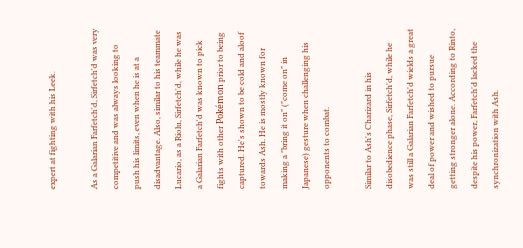expert at fighting with his Leek.

As a Galarian Farfetch'd, Sirfetch'd was very competitive and was always looking to push his limits, even when he is at a disadvantage. Also, similar to his teammate Lucario, as a Riolu, Sirfetch'd, while he was a Galarian Farfetch'd was known to pick fights with other Pokémon prior to being captured. He's shown to be cold and aloof towards Ash. He is mostly known for making a "bring it on" ("come on" in Japanese) gesture when challenging his opponents to combat.

Similar to Ash's Charizard in his disobedience phase, Sirfetch'd, while he was still a Galarian Farfetch'd wields a great deal of power and wished to pursue getting stronger alone. According to Rinto, despite his power, Farfetch'd lacked the synchronization with Ash.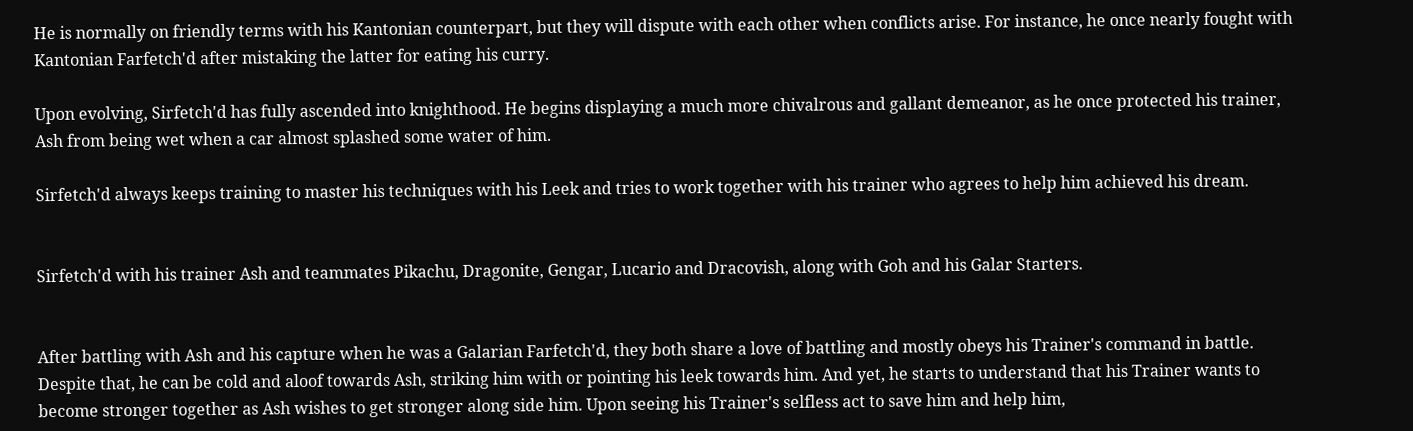He is normally on friendly terms with his Kantonian counterpart, but they will dispute with each other when conflicts arise. For instance, he once nearly fought with Kantonian Farfetch'd after mistaking the latter for eating his curry.

Upon evolving, Sirfetch'd has fully ascended into knighthood. He begins displaying a much more chivalrous and gallant demeanor, as he once protected his trainer, Ash from being wet when a car almost splashed some water of him.

Sirfetch'd always keeps training to master his techniques with his Leek and tries to work together with his trainer who agrees to help him achieved his dream.


Sirfetch'd with his trainer Ash and teammates Pikachu, Dragonite, Gengar, Lucario and Dracovish, along with Goh and his Galar Starters.


After battling with Ash and his capture when he was a Galarian Farfetch'd, they both share a love of battling and mostly obeys his Trainer's command in battle. Despite that, he can be cold and aloof towards Ash, striking him with or pointing his leek towards him. And yet, he starts to understand that his Trainer wants to become stronger together as Ash wishes to get stronger along side him. Upon seeing his Trainer's selfless act to save him and help him,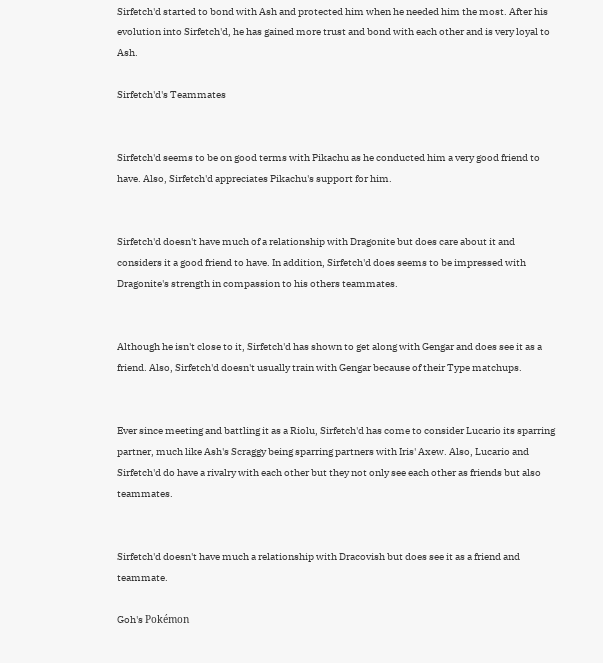Sirfetch'd started to bond with Ash and protected him when he needed him the most. After his evolution into Sirfetch'd, he has gained more trust and bond with each other and is very loyal to Ash.

Sirfetch'd's Teammates


Sirfetch'd seems to be on good terms with Pikachu as he conducted him a very good friend to have. Also, Sirfetch'd appreciates Pikachu's support for him.


Sirfetch'd doesn't have much of a relationship with Dragonite but does care about it and considers it a good friend to have. In addition, Sirfetch'd does seems to be impressed with Dragonite's strength in compassion to his others teammates.


Although he isn't close to it, Sirfetch'd has shown to get along with Gengar and does see it as a friend. Also, Sirfetch'd doesn't usually train with Gengar because of their Type matchups.


Ever since meeting and battling it as a Riolu, Sirfetch'd has come to consider Lucario its sparring partner, much like Ash's Scraggy being sparring partners with Iris' Axew. Also, Lucario and Sirfetch'd do have a rivalry with each other but they not only see each other as friends but also teammates.


Sirfetch'd doesn't have much a relationship with Dracovish but does see it as a friend and teammate.

Goh's Pokémon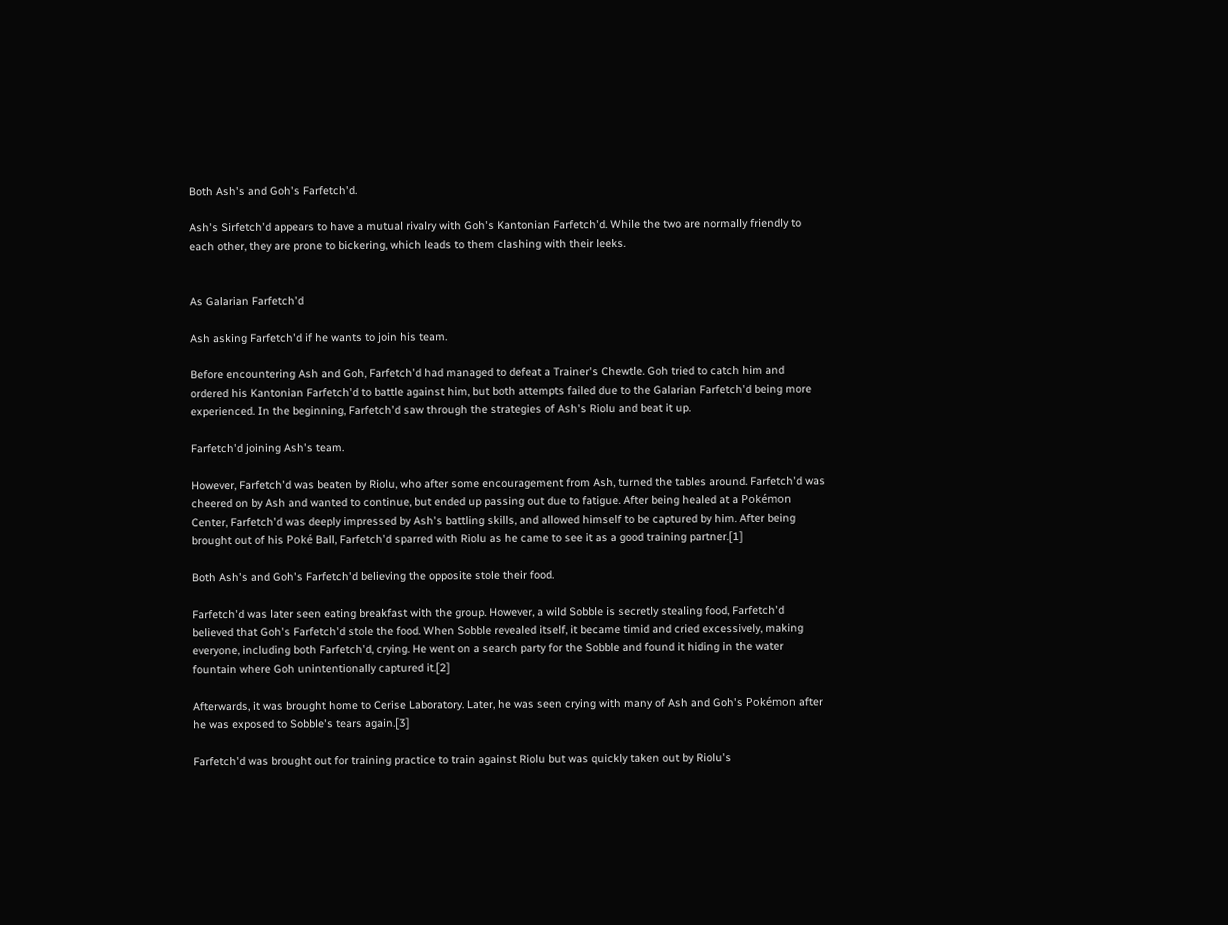Both Ash's and Goh's Farfetch'd.

Ash's Sirfetch'd appears to have a mutual rivalry with Goh's Kantonian Farfetch'd. While the two are normally friendly to each other, they are prone to bickering, which leads to them clashing with their leeks.


As Galarian Farfetch'd

Ash asking Farfetch'd if he wants to join his team.

Before encountering Ash and Goh, Farfetch'd had managed to defeat a Trainer's Chewtle. Goh tried to catch him and ordered his Kantonian Farfetch'd to battle against him, but both attempts failed due to the Galarian Farfetch'd being more experienced. In the beginning, Farfetch'd saw through the strategies of Ash's Riolu and beat it up.

Farfetch'd joining Ash's team.

However, Farfetch'd was beaten by Riolu, who after some encouragement from Ash, turned the tables around. Farfetch'd was cheered on by Ash and wanted to continue, but ended up passing out due to fatigue. After being healed at a Pokémon Center, Farfetch'd was deeply impressed by Ash's battling skills, and allowed himself to be captured by him. After being brought out of his Poké Ball, Farfetch'd sparred with Riolu as he came to see it as a good training partner.[1]

Both Ash's and Goh's Farfetch'd believing the opposite stole their food.

Farfetch'd was later seen eating breakfast with the group. However, a wild Sobble is secretly stealing food, Farfetch'd believed that Goh's Farfetch'd stole the food. When Sobble revealed itself, it became timid and cried excessively, making everyone, including both Farfetch'd, crying. He went on a search party for the Sobble and found it hiding in the water fountain where Goh unintentionally captured it.[2]

Afterwards, it was brought home to Cerise Laboratory. Later, he was seen crying with many of Ash and Goh's Pokémon after he was exposed to Sobble's tears again.[3]

Farfetch'd was brought out for training practice to train against Riolu but was quickly taken out by Riolu's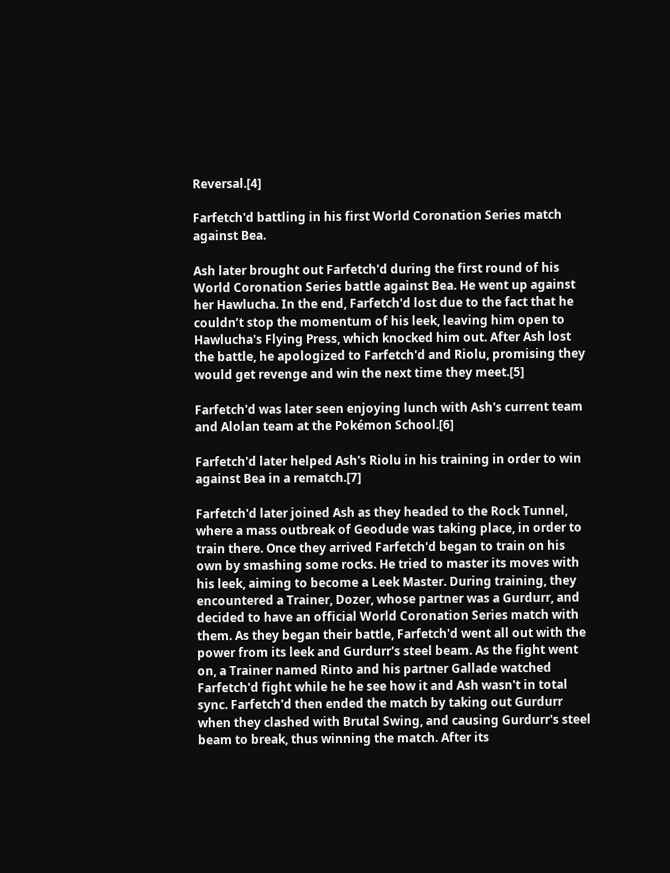Reversal.[4]

Farfetch'd battling in his first World Coronation Series match against Bea.

Ash later brought out Farfetch'd during the first round of his World Coronation Series battle against Bea. He went up against her Hawlucha. In the end, Farfetch'd lost due to the fact that he couldn’t stop the momentum of his leek, leaving him open to Hawlucha's Flying Press, which knocked him out. After Ash lost the battle, he apologized to Farfetch'd and Riolu, promising they would get revenge and win the next time they meet.[5]

Farfetch'd was later seen enjoying lunch with Ash's current team and Alolan team at the Pokémon School.[6]

Farfetch'd later helped Ash's Riolu in his training in order to win against Bea in a rematch.[7]

Farfetch'd later joined Ash as they headed to the Rock Tunnel, where a mass outbreak of Geodude was taking place, in order to train there. Once they arrived Farfetch'd began to train on his own by smashing some rocks. He tried to master its moves with his leek, aiming to become a Leek Master. During training, they encountered a Trainer, Dozer, whose partner was a Gurdurr, and decided to have an official World Coronation Series match with them. As they began their battle, Farfetch'd went all out with the power from its leek and Gurdurr's steel beam. As the fight went on, a Trainer named Rinto and his partner Gallade watched Farfetch'd fight while he he see how it and Ash wasn't in total sync. Farfetch'd then ended the match by taking out Gurdurr when they clashed with Brutal Swing, and causing Gurdurr's steel beam to break, thus winning the match. After its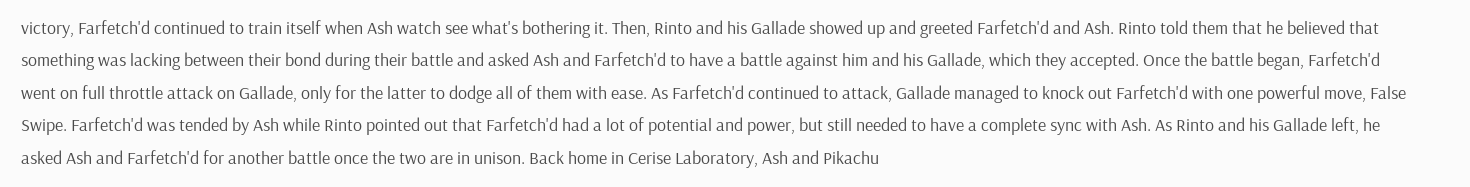victory, Farfetch'd continued to train itself when Ash watch see what's bothering it. Then, Rinto and his Gallade showed up and greeted Farfetch'd and Ash. Rinto told them that he believed that something was lacking between their bond during their battle and asked Ash and Farfetch'd to have a battle against him and his Gallade, which they accepted. Once the battle began, Farfetch'd went on full throttle attack on Gallade, only for the latter to dodge all of them with ease. As Farfetch'd continued to attack, Gallade managed to knock out Farfetch'd with one powerful move, False Swipe. Farfetch'd was tended by Ash while Rinto pointed out that Farfetch'd had a lot of potential and power, but still needed to have a complete sync with Ash. As Rinto and his Gallade left, he asked Ash and Farfetch'd for another battle once the two are in unison. Back home in Cerise Laboratory, Ash and Pikachu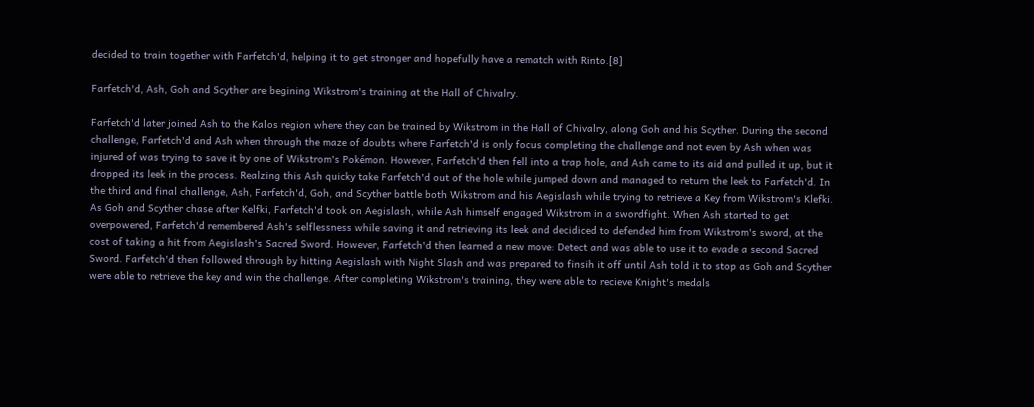decided to train together with Farfetch'd, helping it to get stronger and hopefully have a rematch with Rinto.[8]

Farfetch'd, Ash, Goh and Scyther are begining Wikstrom's training at the Hall of Chivalry.

Farfetch'd later joined Ash to the Kalos region where they can be trained by Wikstrom in the Hall of Chivalry, along Goh and his Scyther. During the second challenge, Farfetch'd and Ash when through the maze of doubts where Farfetch'd is only focus completing the challenge and not even by Ash when was injured of was trying to save it by one of Wikstrom's Pokémon. However, Farfetch'd then fell into a trap hole, and Ash came to its aid and pulled it up, but it dropped its leek in the process. Realzing this Ash quicky take Farfetch'd out of the hole while jumped down and managed to return the leek to Farfetch'd. In the third and final challenge, Ash, Farfetch'd, Goh, and Scyther battle both Wikstrom and his Aegislash while trying to retrieve a Key from Wikstrom's Klefki. As Goh and Scyther chase after Kelfki, Farfetch'd took on Aegislash, while Ash himself engaged Wikstrom in a swordfight. When Ash started to get overpowered, Farfetch'd remembered Ash's selflessness while saving it and retrieving its leek and decidiced to defended him from Wikstrom's sword, at the cost of taking a hit from Aegislash's Sacred Sword. However, Farfetch'd then learned a new move: Detect and was able to use it to evade a second Sacred Sword. Farfetch'd then followed through by hitting Aegislash with Night Slash and was prepared to finsih it off until Ash told it to stop as Goh and Scyther were able to retrieve the key and win the challenge. After completing Wikstrom's training, they were able to recieve Knight's medals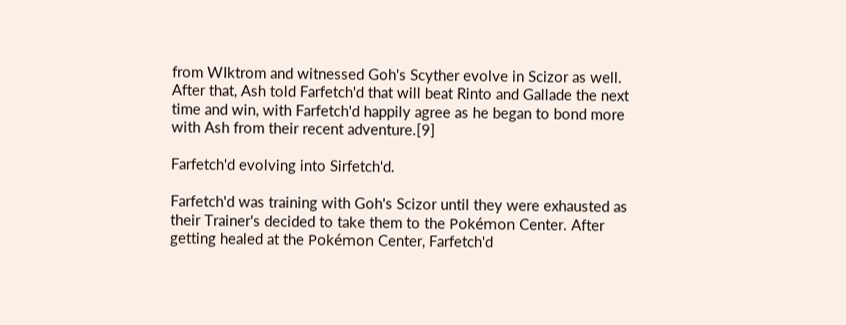from WIktrom and witnessed Goh's Scyther evolve in Scizor as well. After that, Ash told Farfetch'd that will beat Rinto and Gallade the next time and win, with Farfetch'd happily agree as he began to bond more with Ash from their recent adventure.[9]

Farfetch'd evolving into Sirfetch'd.

Farfetch'd was training with Goh's Scizor until they were exhausted as their Trainer's decided to take them to the Pokémon Center. After getting healed at the Pokémon Center, Farfetch'd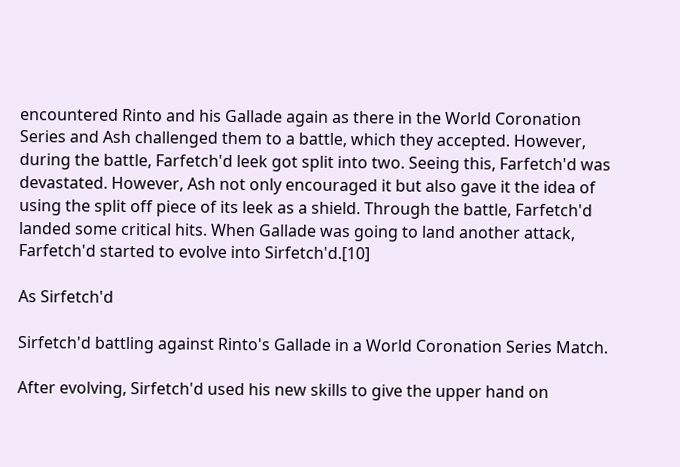encountered Rinto and his Gallade again as there in the World Coronation Series and Ash challenged them to a battle, which they accepted. However, during the battle, Farfetch'd leek got split into two. Seeing this, Farfetch'd was devastated. However, Ash not only encouraged it but also gave it the idea of using the split off piece of its leek as a shield. Through the battle, Farfetch'd landed some critical hits. When Gallade was going to land another attack, Farfetch'd started to evolve into Sirfetch'd.[10]

As Sirfetch'd

Sirfetch'd battling against Rinto's Gallade in a World Coronation Series Match.

After evolving, Sirfetch'd used his new skills to give the upper hand on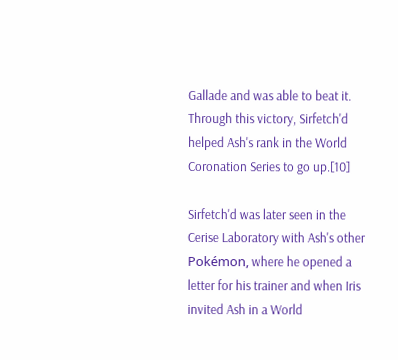Gallade and was able to beat it. Through this victory, Sirfetch'd helped Ash's rank in the World Coronation Series to go up.[10]

Sirfetch'd was later seen in the Cerise Laboratory with Ash's other Pokémon, where he opened a letter for his trainer and when Iris invited Ash in a World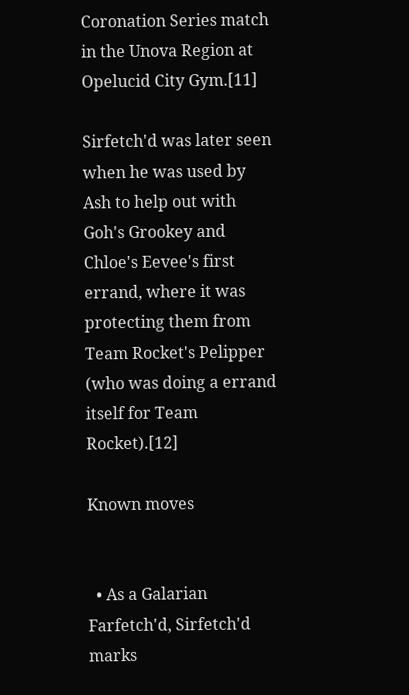Coronation Series match in the Unova Region at Opelucid City Gym.[11]

Sirfetch'd was later seen when he was used by Ash to help out with Goh's Grookey and Chloe's Eevee's first errand, where it was protecting them from Team Rocket's Pelipper (who was doing a errand itself for Team Rocket).[12]

Known moves


  • As a Galarian Farfetch'd, Sirfetch'd marks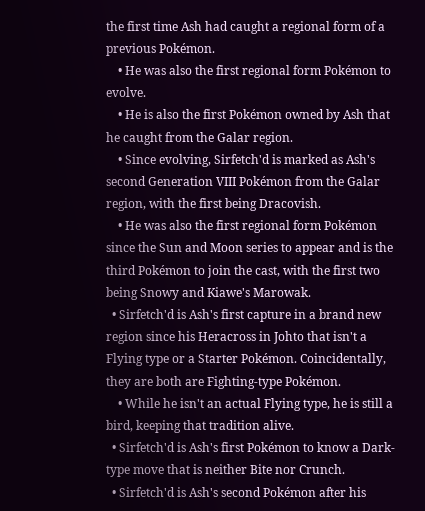the first time Ash had caught a regional form of a previous Pokémon.
    • He was also the first regional form Pokémon to evolve.
    • He is also the first Pokémon owned by Ash that he caught from the Galar region.
    • Since evolving, Sirfetch'd is marked as Ash's second Generation VIII Pokémon from the Galar region, with the first being Dracovish.
    • He was also the first regional form Pokémon since the Sun and Moon series to appear and is the third Pokémon to join the cast, with the first two being Snowy and Kiawe's Marowak.
  • Sirfetch'd is Ash's first capture in a brand new region since his Heracross in Johto that isn't a Flying type or a Starter Pokémon. Coincidentally, they are both are Fighting-type Pokémon.
    • While he isn't an actual Flying type, he is still a bird, keeping that tradition alive.
  • Sirfetch'd is Ash's first Pokémon to know a Dark-type move that is neither Bite nor Crunch.
  • Sirfetch'd is Ash's second Pokémon after his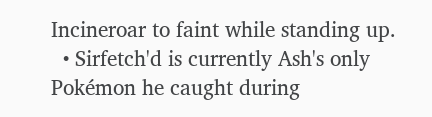Incineroar to faint while standing up.
  • Sirfetch'd is currently Ash's only Pokémon he caught during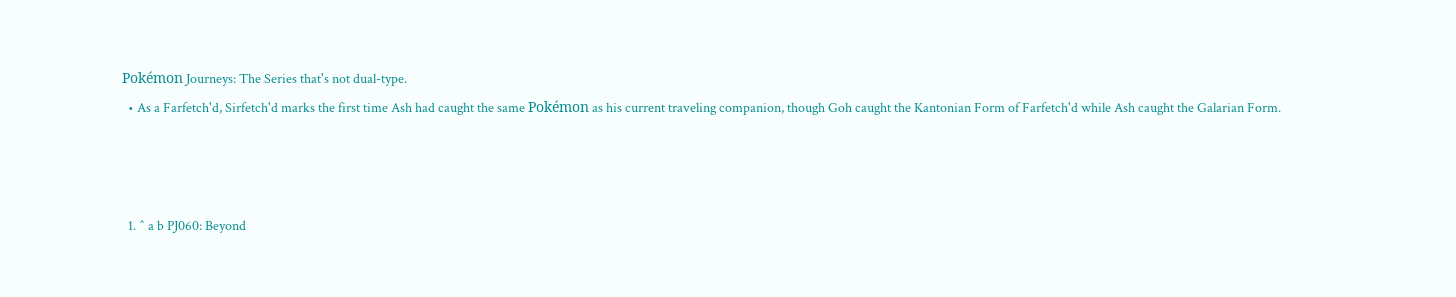Pokémon Journeys: The Series that's not dual-type.
  • As a Farfetch'd, Sirfetch'd marks the first time Ash had caught the same Pokémon as his current traveling companion, though Goh caught the Kantonian Form of Farfetch'd while Ash caught the Galarian Form.



  1. ^ a b PJ060: Beyond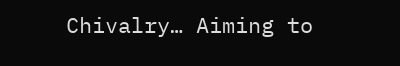Chivalry… Aiming to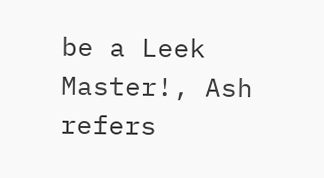be a Leek Master!, Ash refers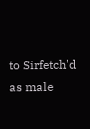to Sirfetch'd as male